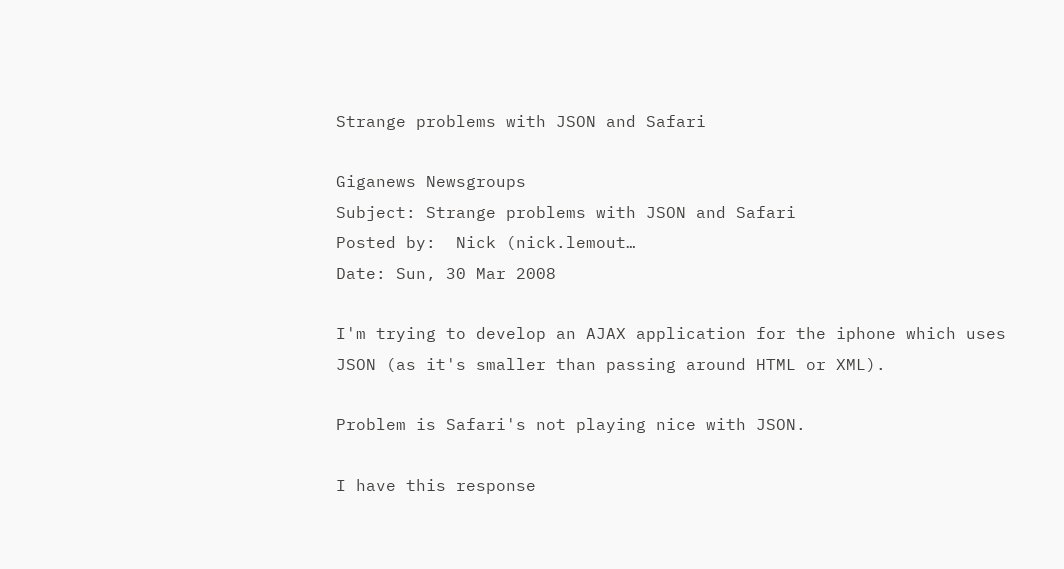Strange problems with JSON and Safari

Giganews Newsgroups
Subject: Strange problems with JSON and Safari
Posted by:  Nick (nick.lemout…
Date: Sun, 30 Mar 2008

I'm trying to develop an AJAX application for the iphone which uses
JSON (as it's smaller than passing around HTML or XML).

Problem is Safari's not playing nice with JSON.

I have this response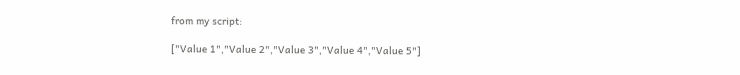from my script:

["Value 1","Value 2","Value 3","Value 4","Value 5"]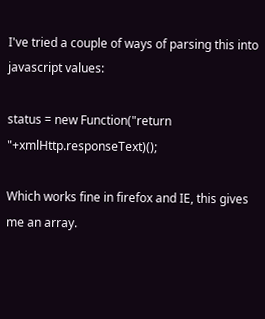I've tried a couple of ways of parsing this into javascript values:

status = new Function("return "+xmlHttp.responseText)();

Which works fine in firefox and IE, this gives me an array.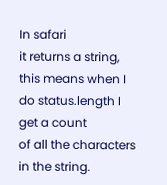In safari
it returns a string, this means when I do status.length I get a count
of all the characters in the string.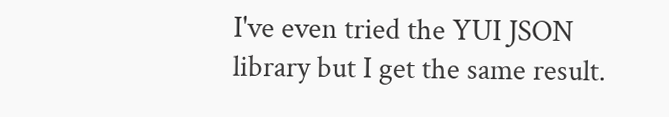I've even tried the YUI JSON library but I get the same result.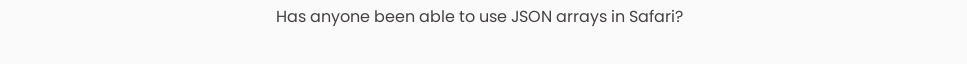Has anyone been able to use JSON arrays in Safari?